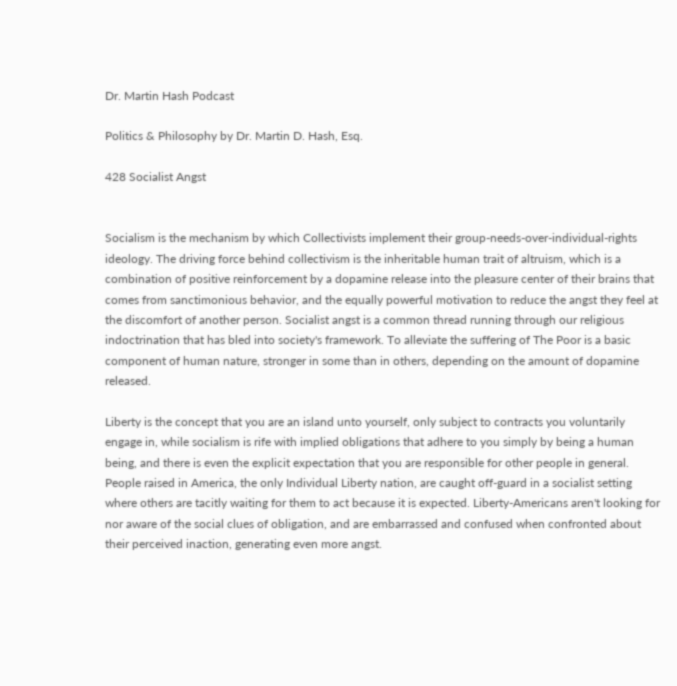Dr. Martin Hash Podcast

Politics & Philosophy by Dr. Martin D. Hash, Esq.

428 Socialist Angst


Socialism is the mechanism by which Collectivists implement their group-needs-over-individual-rights ideology. The driving force behind collectivism is the inheritable human trait of altruism, which is a combination of positive reinforcement by a dopamine release into the pleasure center of their brains that comes from sanctimonious behavior, and the equally powerful motivation to reduce the angst they feel at the discomfort of another person. Socialist angst is a common thread running through our religious indoctrination that has bled into society's framework. To alleviate the suffering of The Poor is a basic component of human nature, stronger in some than in others, depending on the amount of dopamine released.

Liberty is the concept that you are an island unto yourself, only subject to contracts you voluntarily engage in, while socialism is rife with implied obligations that adhere to you simply by being a human being, and there is even the explicit expectation that you are responsible for other people in general. People raised in America, the only Individual Liberty nation, are caught off-guard in a socialist setting where others are tacitly waiting for them to act because it is expected. Liberty-Americans aren't looking for nor aware of the social clues of obligation, and are embarrassed and confused when confronted about their perceived inaction, generating even more angst.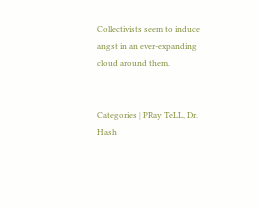Collectivists seem to induce angst in an ever-expanding cloud around them.


Categories | PRay TeLL, Dr. Hash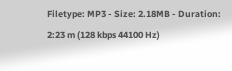Filetype: MP3 - Size: 2.18MB - Duration: 2:23 m (128 kbps 44100 Hz)